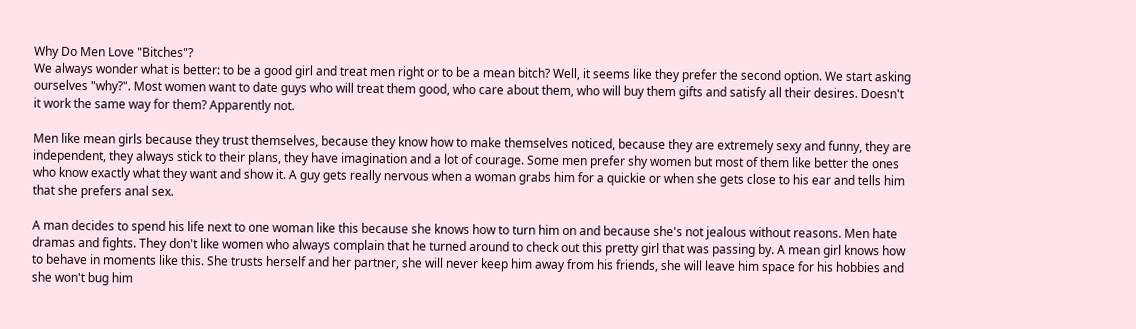Why Do Men Love "Bitches"?
We always wonder what is better: to be a good girl and treat men right or to be a mean bitch? Well, it seems like they prefer the second option. We start asking ourselves "why?". Most women want to date guys who will treat them good, who care about them, who will buy them gifts and satisfy all their desires. Doesn't it work the same way for them? Apparently not.

Men like mean girls because they trust themselves, because they know how to make themselves noticed, because they are extremely sexy and funny, they are independent, they always stick to their plans, they have imagination and a lot of courage. Some men prefer shy women but most of them like better the ones who know exactly what they want and show it. A guy gets really nervous when a woman grabs him for a quickie or when she gets close to his ear and tells him that she prefers anal sex.

A man decides to spend his life next to one woman like this because she knows how to turn him on and because she's not jealous without reasons. Men hate dramas and fights. They don't like women who always complain that he turned around to check out this pretty girl that was passing by. A mean girl knows how to behave in moments like this. She trusts herself and her partner, she will never keep him away from his friends, she will leave him space for his hobbies and she won't bug him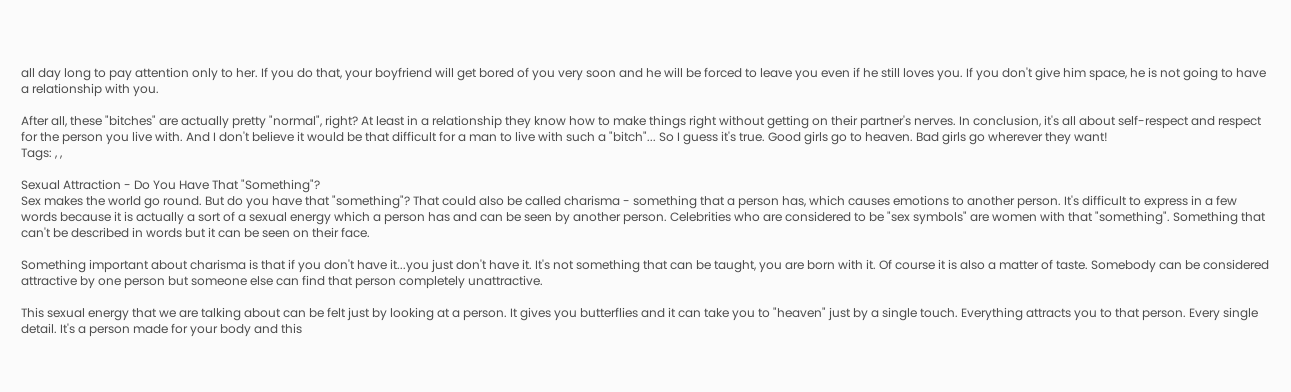all day long to pay attention only to her. If you do that, your boyfriend will get bored of you very soon and he will be forced to leave you even if he still loves you. If you don't give him space, he is not going to have a relationship with you.

After all, these "bitches" are actually pretty "normal", right? At least in a relationship they know how to make things right without getting on their partner's nerves. In conclusion, it's all about self-respect and respect for the person you live with. And I don't believe it would be that difficult for a man to live with such a "bitch"... So I guess it's true. Good girls go to heaven. Bad girls go wherever they want!
Tags: , ,

Sexual Attraction - Do You Have That "Something"?
Sex makes the world go round. But do you have that "something"? That could also be called charisma - something that a person has, which causes emotions to another person. It's difficult to express in a few words because it is actually a sort of a sexual energy which a person has and can be seen by another person. Celebrities who are considered to be "sex symbols" are women with that "something". Something that can't be described in words but it can be seen on their face.

Something important about charisma is that if you don't have it...you just don't have it. It's not something that can be taught, you are born with it. Of course it is also a matter of taste. Somebody can be considered attractive by one person but someone else can find that person completely unattractive.

This sexual energy that we are talking about can be felt just by looking at a person. It gives you butterflies and it can take you to "heaven" just by a single touch. Everything attracts you to that person. Every single detail. It's a person made for your body and this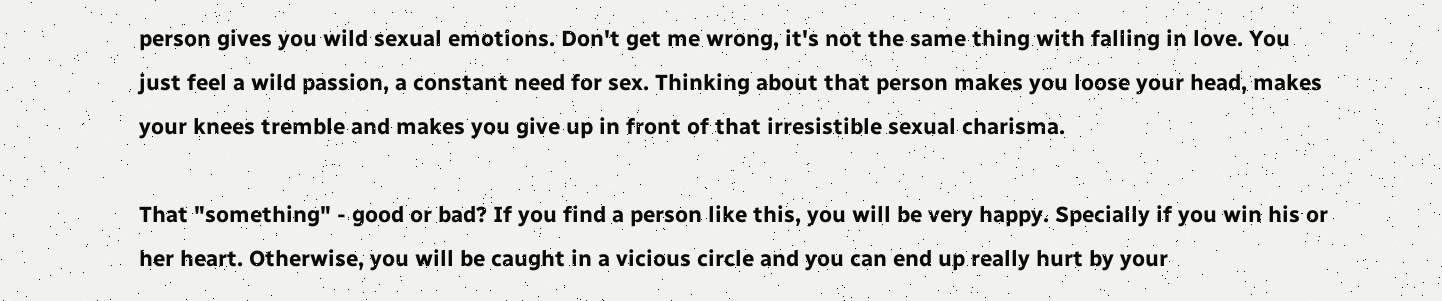person gives you wild sexual emotions. Don't get me wrong, it's not the same thing with falling in love. You just feel a wild passion, a constant need for sex. Thinking about that person makes you loose your head, makes your knees tremble and makes you give up in front of that irresistible sexual charisma.

That "something" - good or bad? If you find a person like this, you will be very happy. Specially if you win his or her heart. Otherwise, you will be caught in a vicious circle and you can end up really hurt by your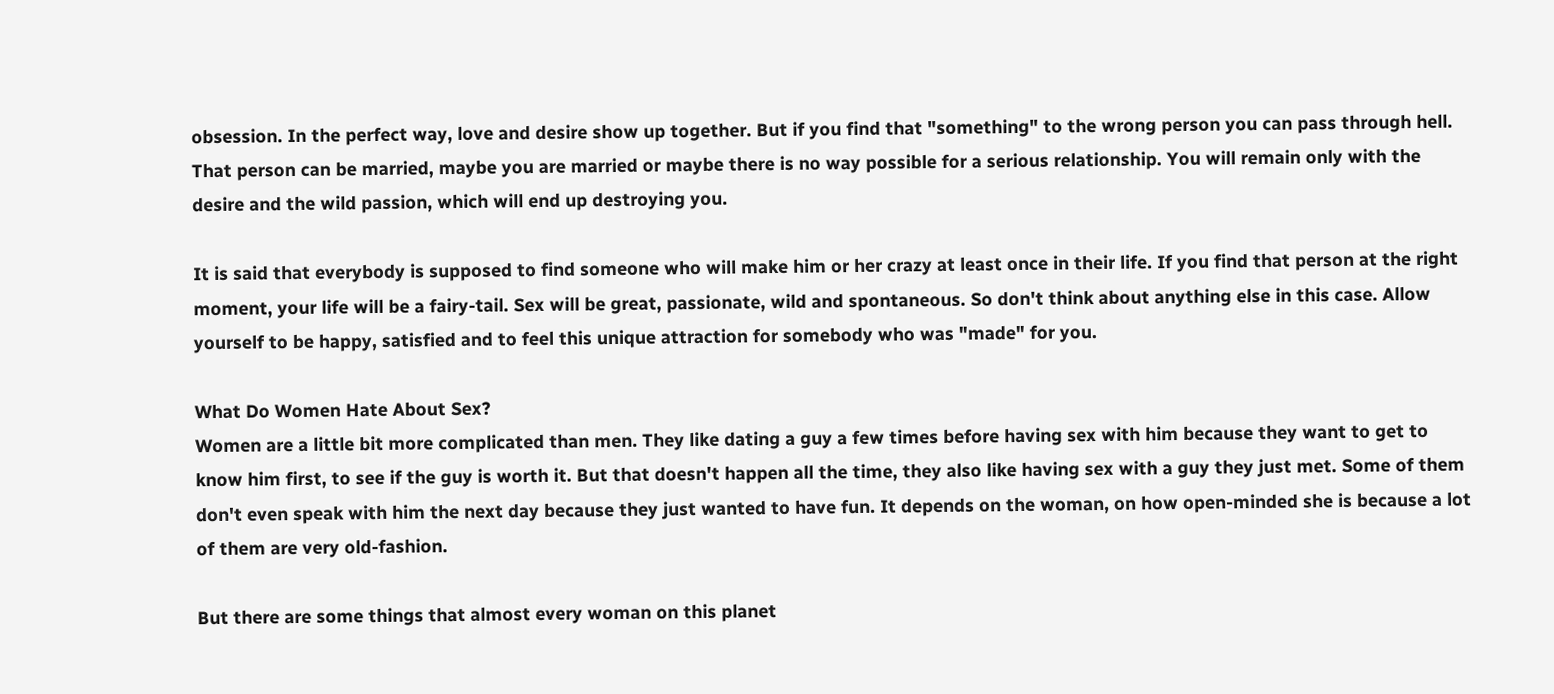obsession. In the perfect way, love and desire show up together. But if you find that "something" to the wrong person you can pass through hell. That person can be married, maybe you are married or maybe there is no way possible for a serious relationship. You will remain only with the desire and the wild passion, which will end up destroying you.

It is said that everybody is supposed to find someone who will make him or her crazy at least once in their life. If you find that person at the right moment, your life will be a fairy-tail. Sex will be great, passionate, wild and spontaneous. So don't think about anything else in this case. Allow yourself to be happy, satisfied and to feel this unique attraction for somebody who was "made" for you.

What Do Women Hate About Sex?
Women are a little bit more complicated than men. They like dating a guy a few times before having sex with him because they want to get to know him first, to see if the guy is worth it. But that doesn't happen all the time, they also like having sex with a guy they just met. Some of them don't even speak with him the next day because they just wanted to have fun. It depends on the woman, on how open-minded she is because a lot of them are very old-fashion.

But there are some things that almost every woman on this planet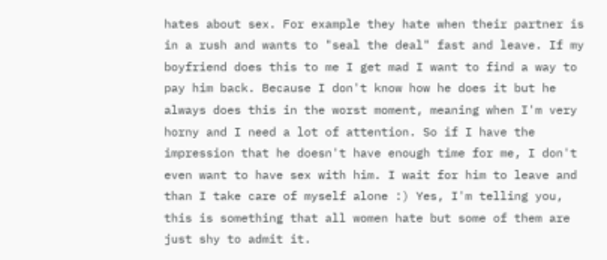hates about sex. For example they hate when their partner is in a rush and wants to "seal the deal" fast and leave. If my boyfriend does this to me I get mad I want to find a way to pay him back. Because I don't know how he does it but he always does this in the worst moment, meaning when I'm very horny and I need a lot of attention. So if I have the impression that he doesn't have enough time for me, I don't even want to have sex with him. I wait for him to leave and than I take care of myself alone :) Yes, I'm telling you, this is something that all women hate but some of them are just shy to admit it.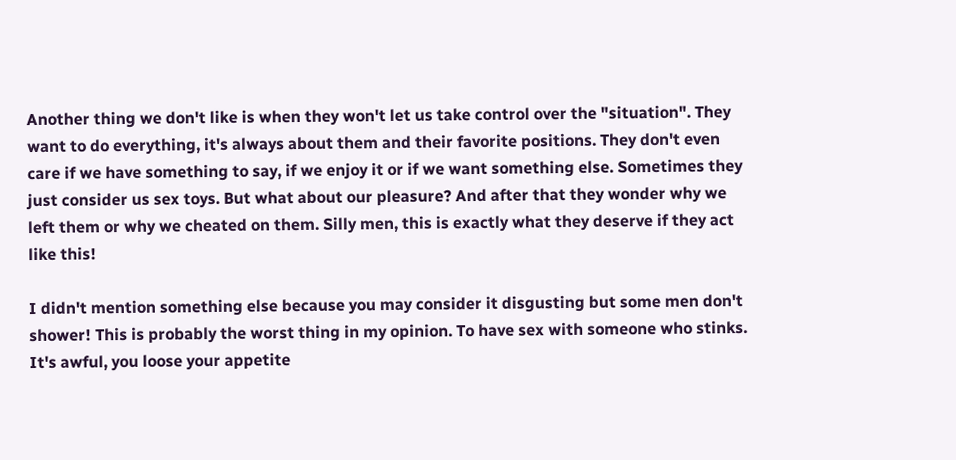Another thing we don't like is when they won't let us take control over the "situation". They want to do everything, it's always about them and their favorite positions. They don't even care if we have something to say, if we enjoy it or if we want something else. Sometimes they just consider us sex toys. But what about our pleasure? And after that they wonder why we left them or why we cheated on them. Silly men, this is exactly what they deserve if they act like this!

I didn't mention something else because you may consider it disgusting but some men don't shower! This is probably the worst thing in my opinion. To have sex with someone who stinks. It's awful, you loose your appetite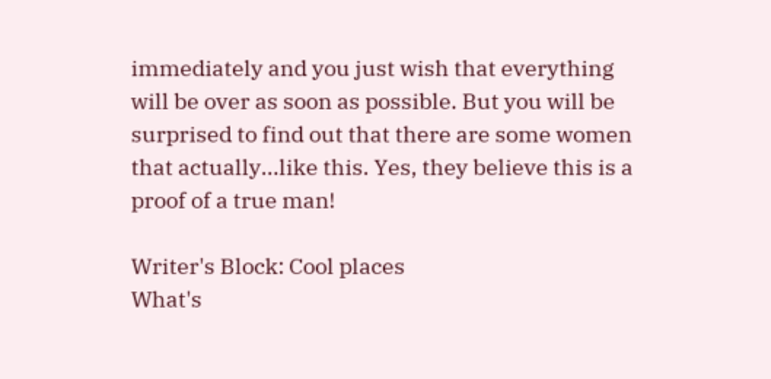immediately and you just wish that everything will be over as soon as possible. But you will be surprised to find out that there are some women that actually...like this. Yes, they believe this is a proof of a true man!

Writer's Block: Cool places
What's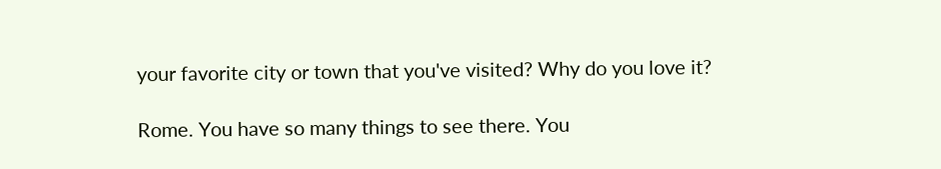your favorite city or town that you've visited? Why do you love it?

Rome. You have so many things to see there. You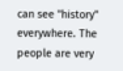can see "history" everywhere. The people are very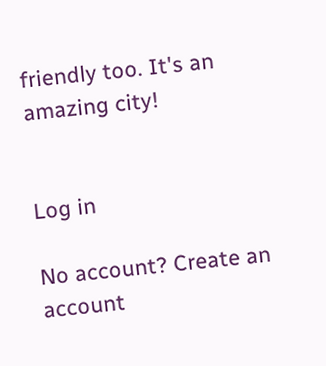friendly too. It's an amazing city!


Log in

No account? Create an account